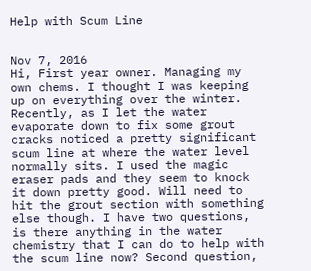Help with Scum Line


Nov 7, 2016
Hi, First year owner. Managing my own chems. I thought I was keeping up on everything over the winter. Recently, as I let the water evaporate down to fix some grout cracks noticed a pretty significant scum line at where the water level normally sits. I used the magic eraser pads and they seem to knock it down pretty good. Will need to hit the grout section with something else though. I have two questions, is there anything in the water chemistry that I can do to help with the scum line now? Second question,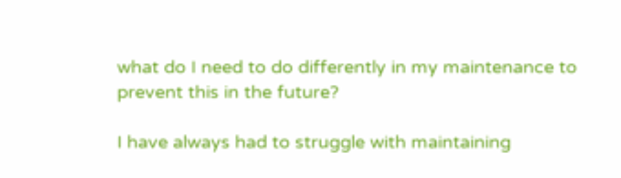what do I need to do differently in my maintenance to prevent this in the future?

I have always had to struggle with maintaining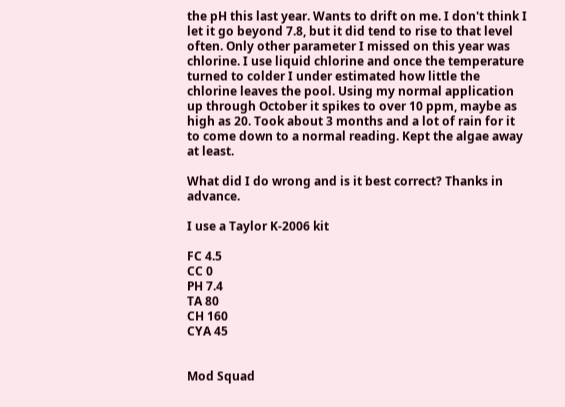the pH this last year. Wants to drift on me. I don't think I let it go beyond 7.8, but it did tend to rise to that level often. Only other parameter I missed on this year was chlorine. I use liquid chlorine and once the temperature turned to colder I under estimated how little the chlorine leaves the pool. Using my normal application up through October it spikes to over 10 ppm, maybe as high as 20. Took about 3 months and a lot of rain for it to come down to a normal reading. Kept the algae away at least.

What did I do wrong and is it best correct? Thanks in advance.

I use a Taylor K-2006 kit

FC 4.5
CC 0
PH 7.4
TA 80
CH 160
CYA 45


Mod Squad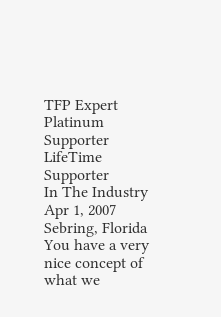TFP Expert
Platinum Supporter
LifeTime Supporter
In The Industry
Apr 1, 2007
Sebring, Florida
You have a very nice concept of what we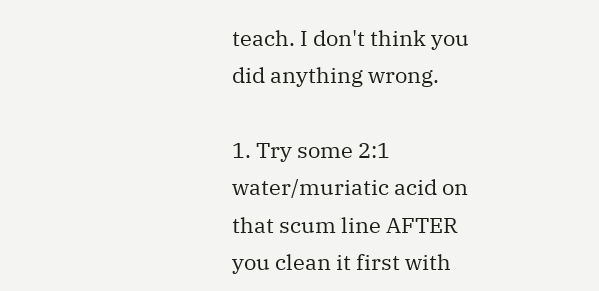teach. I don't think you did anything wrong.

1. Try some 2:1 water/muriatic acid on that scum line AFTER you clean it first with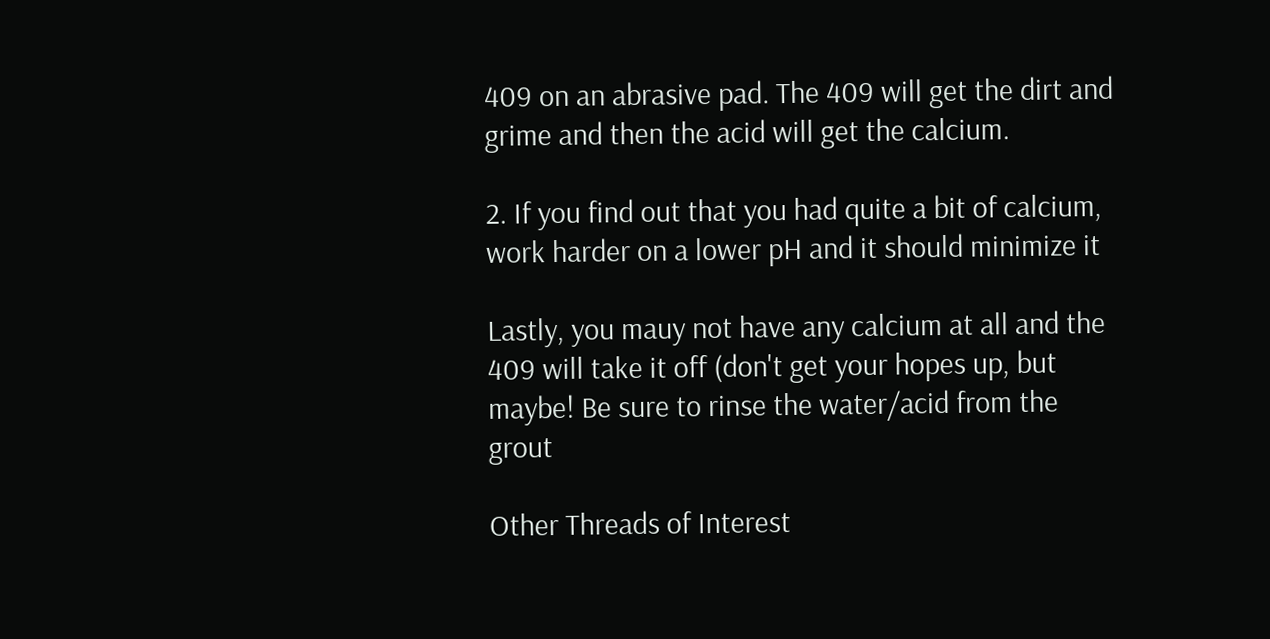409 on an abrasive pad. The 409 will get the dirt and grime and then the acid will get the calcium.

2. If you find out that you had quite a bit of calcium, work harder on a lower pH and it should minimize it

Lastly, you mauy not have any calcium at all and the 409 will take it off (don't get your hopes up, but maybe! Be sure to rinse the water/acid from the grout

Other Threads of Interest